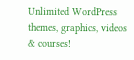Unlimited WordPress themes, graphics, videos & courses!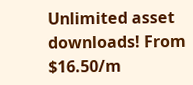Unlimited asset downloads! From $16.50/m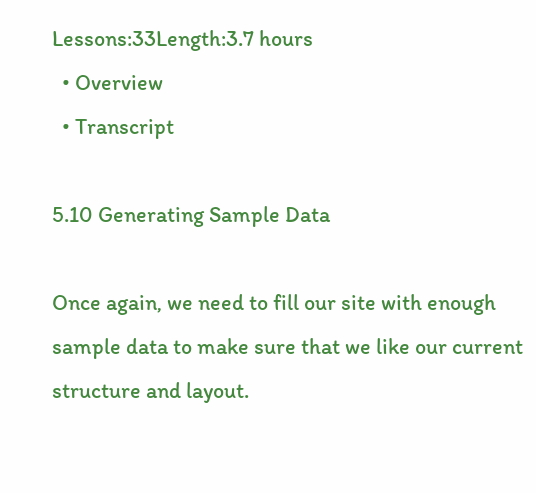Lessons:33Length:3.7 hours
  • Overview
  • Transcript

5.10 Generating Sample Data

Once again, we need to fill our site with enough sample data to make sure that we like our current structure and layout.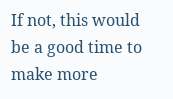If not, this would be a good time to make more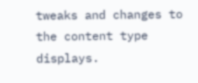tweaks and changes to the content type displays.